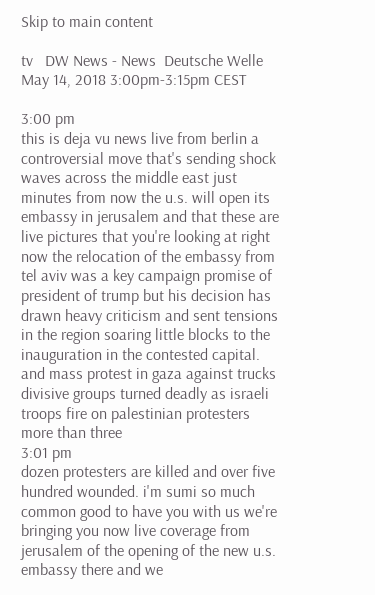Skip to main content

tv   DW News - News  Deutsche Welle  May 14, 2018 3:00pm-3:15pm CEST

3:00 pm
this is deja vu news live from berlin a controversial move that's sending shock waves across the middle east just minutes from now the u.s. will open its embassy in jerusalem and that these are live pictures that you're looking at right now the relocation of the embassy from tel aviv was a key campaign promise of president of trump but his decision has drawn heavy criticism and sent tensions in the region soaring little blocks to the inauguration in the contested capital. and mass protest in gaza against trucks divisive groups turned deadly as israeli troops fire on palestinian protesters more than three
3:01 pm
dozen protesters are killed and over five hundred wounded. i'm sumi so much common good to have you with us we're bringing you now live coverage from jerusalem of the opening of the new u.s. embassy there and we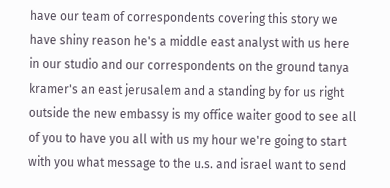have our team of correspondents covering this story we have shiny reason he's a middle east analyst with us here in our studio and our correspondents on the ground tanya kramer's an east jerusalem and a standing by for us right outside the new embassy is my office waiter good to see all of you to have you all with us my hour we're going to start with you what message to the u.s. and israel want to send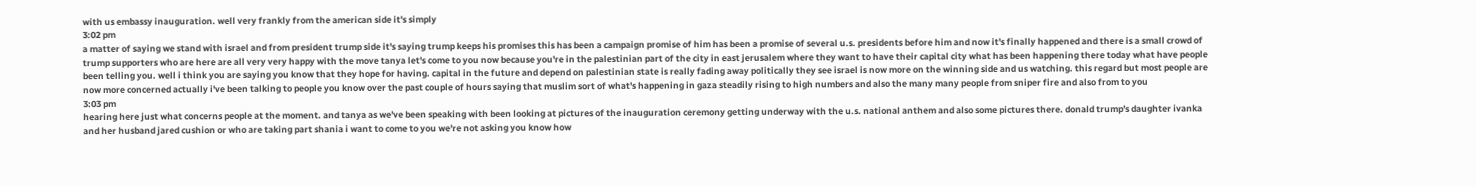with us embassy inauguration. well very frankly from the american side it's simply
3:02 pm
a matter of saying we stand with israel and from president trump side it's saying trump keeps his promises this has been a campaign promise of him has been a promise of several u.s. presidents before him and now it's finally happened and there is a small crowd of trump supporters who are here are all very very happy with the move tanya let's come to you now because you're in the palestinian part of the city in east jerusalem where they want to have their capital city what has been happening there today what have people been telling you. well i think you are saying you know that they hope for having. capital in the future and depend on palestinian state is really fading away politically they see israel is now more on the winning side and us watching. this regard but most people are now more concerned actually i've been talking to people you know over the past couple of hours saying that muslim sort of what's happening in gaza steadily rising to high numbers and also the many many people from sniper fire and also from to you
3:03 pm
hearing here just what concerns people at the moment. and tanya as we've been speaking with been looking at pictures of the inauguration ceremony getting underway with the u.s. national anthem and also some pictures there. donald trump's daughter ivanka and her husband jared cushion or who are taking part shania i want to come to you we're not asking you know how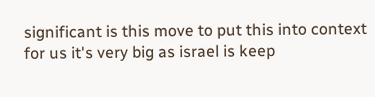significant is this move to put this into context for us it's very big as israel is keep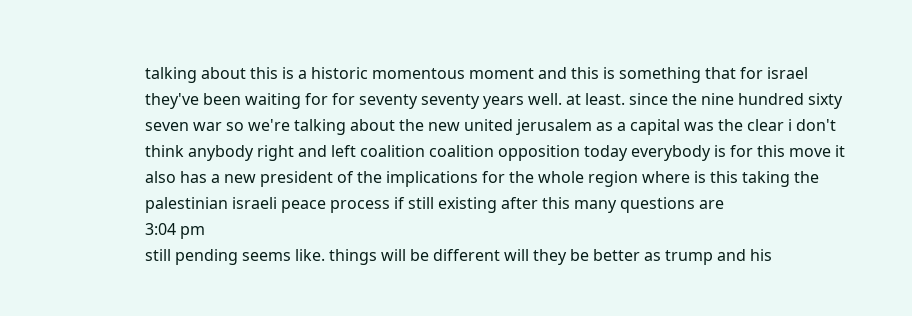talking about this is a historic momentous moment and this is something that for israel they've been waiting for for seventy seventy years well. at least. since the nine hundred sixty seven war so we're talking about the new united jerusalem as a capital was the clear i don't think anybody right and left coalition coalition opposition today everybody is for this move it also has a new president of the implications for the whole region where is this taking the palestinian israeli peace process if still existing after this many questions are
3:04 pm
still pending seems like. things will be different will they be better as trump and his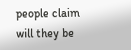people claim will they be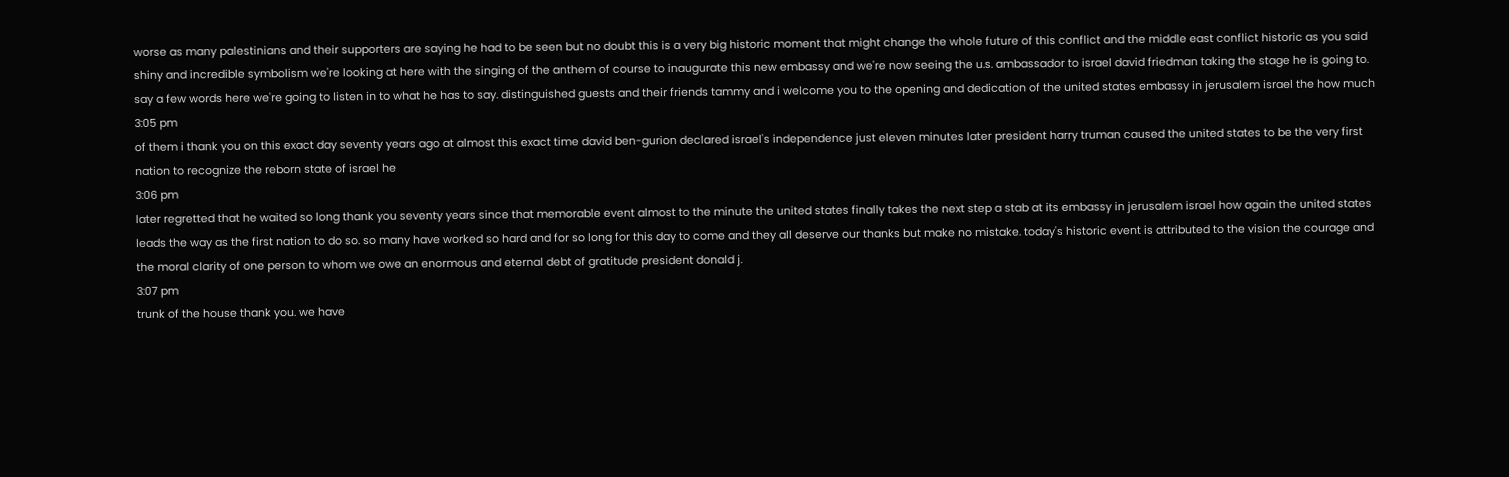worse as many palestinians and their supporters are saying he had to be seen but no doubt this is a very big historic moment that might change the whole future of this conflict and the middle east conflict historic as you said shiny and incredible symbolism we're looking at here with the singing of the anthem of course to inaugurate this new embassy and we're now seeing the u.s. ambassador to israel david friedman taking the stage he is going to. say a few words here we're going to listen in to what he has to say. distinguished guests and their friends tammy and i welcome you to the opening and dedication of the united states embassy in jerusalem israel the how much
3:05 pm
of them i thank you on this exact day seventy years ago at almost this exact time david ben-gurion declared israel's independence just eleven minutes later president harry truman caused the united states to be the very first nation to recognize the reborn state of israel he
3:06 pm
later regretted that he waited so long thank you seventy years since that memorable event almost to the minute the united states finally takes the next step a stab at its embassy in jerusalem israel how again the united states leads the way as the first nation to do so. so many have worked so hard and for so long for this day to come and they all deserve our thanks but make no mistake. today's historic event is attributed to the vision the courage and the moral clarity of one person to whom we owe an enormous and eternal debt of gratitude president donald j.
3:07 pm
trunk of the house thank you. we have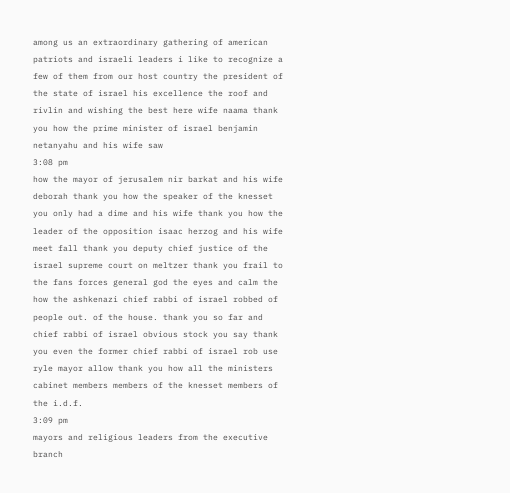among us an extraordinary gathering of american patriots and israeli leaders i like to recognize a few of them from our host country the president of the state of israel his excellence the roof and rivlin and wishing the best here wife naama thank you how the prime minister of israel benjamin netanyahu and his wife saw
3:08 pm
how the mayor of jerusalem nir barkat and his wife deborah thank you how the speaker of the knesset you only had a dime and his wife thank you how the leader of the opposition isaac herzog and his wife meet fall thank you deputy chief justice of the israel supreme court on meltzer thank you frail to the fans forces general god the eyes and calm the how the ashkenazi chief rabbi of israel robbed of people out. of the house. thank you so far and chief rabbi of israel obvious stock you say thank you even the former chief rabbi of israel rob use ryle mayor allow thank you how all the ministers cabinet members members of the knesset members of the i.d.f.
3:09 pm
mayors and religious leaders from the executive branch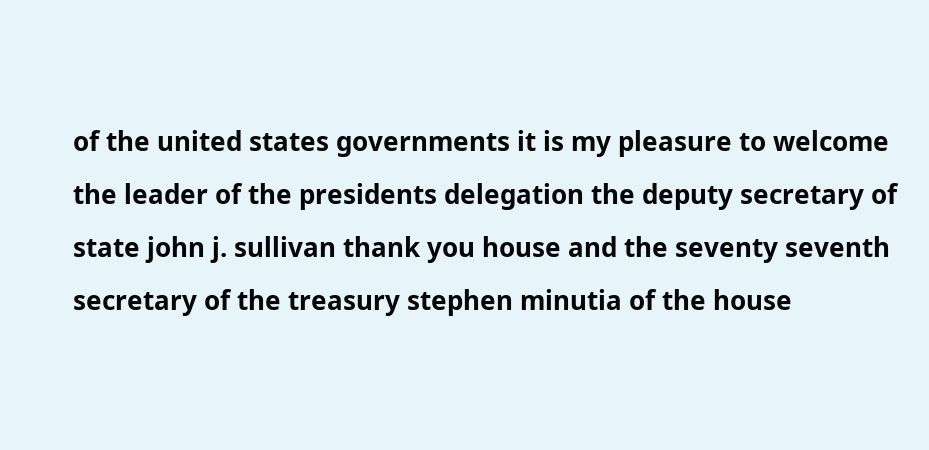of the united states governments it is my pleasure to welcome the leader of the presidents delegation the deputy secretary of state john j. sullivan thank you house and the seventy seventh secretary of the treasury stephen minutia of the house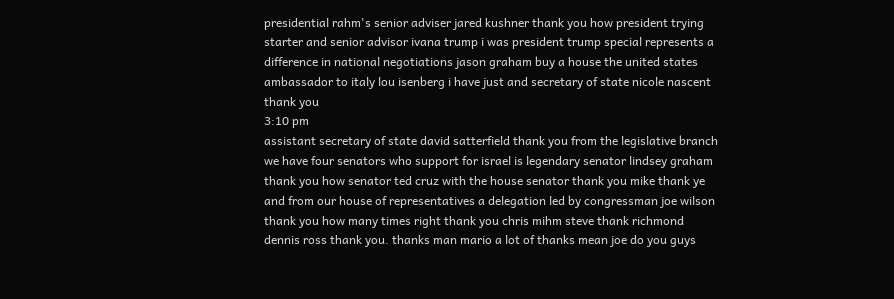presidential rahm's senior adviser jared kushner thank you how president trying starter and senior advisor ivana trump i was president trump special represents a difference in national negotiations jason graham buy a house the united states ambassador to italy lou isenberg i have just and secretary of state nicole nascent thank you
3:10 pm
assistant secretary of state david satterfield thank you from the legislative branch we have four senators who support for israel is legendary senator lindsey graham thank you how senator ted cruz with the house senator thank you mike thank ye and from our house of representatives a delegation led by congressman joe wilson thank you how many times right thank you chris mihm steve thank richmond dennis ross thank you. thanks man mario a lot of thanks mean joe do you guys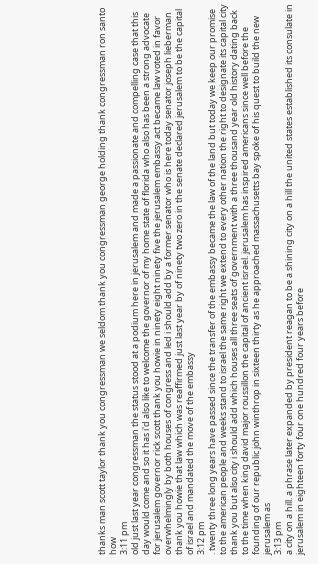thanks man scott taylor thank you congressman we seldom thank you congressman george holding thank congressman ron santo how
3:11 pm
old just last year congressman the status stood at a podium here in jerusalem and made a passionate and compelling case that this day would come and so it has i'd also like to welcome the governor of my home state of florida who also has been a strong advocate for jerusalem governor rick scott thank you howie in ninety eight ninety five the jerusalem embassy act became law voted in favor overwhelmingly by both houses of congress and led i should add by a former senator who is here today senator joseph lieberman thank you howie that law which was reaffirmed just last year by of ninety two zero in the senate declared jerusalem to be the capital of israel and mandated the move of the embassy
3:12 pm
. twenty three long years have passed since the transfer of the embassy became the law of the land but today we keep our promise to the american people and weeks stand to israel the same right we extend to every other nation the right to designate its capital city thank you but also city i should add which houses all three seats of government with a three thousand year old history dating back to the time when king david major roussillon the capital of ancient israel. jerusalem has inspired americans since well before the founding of our republic john winthrop in sixteen thirty as he approached massachusetts bay spoke of his quest to build the new jerusalem as
3:13 pm
a city on a hill. a phrase later expanded by president reagan to be a shining city on a hill the united states established its consulate in jerusalem in eighteen forty four one hundred four years before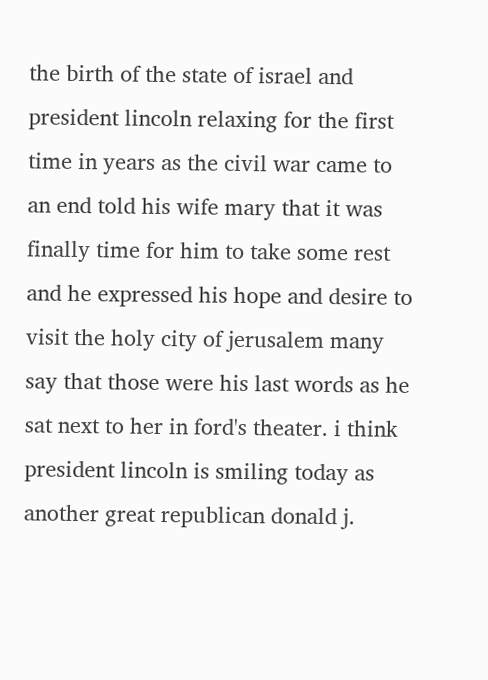the birth of the state of israel and president lincoln relaxing for the first time in years as the civil war came to an end told his wife mary that it was finally time for him to take some rest and he expressed his hope and desire to visit the holy city of jerusalem many say that those were his last words as he sat next to her in ford's theater. i think president lincoln is smiling today as another great republican donald j.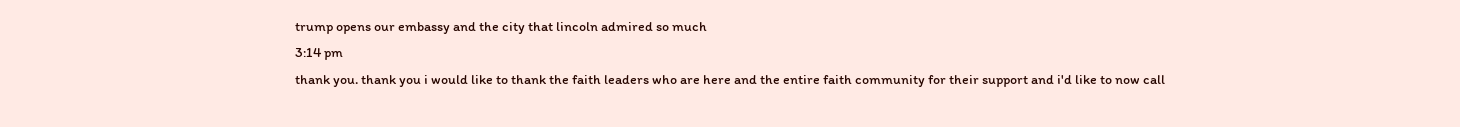trump opens our embassy and the city that lincoln admired so much
3:14 pm
thank you. thank you i would like to thank the faith leaders who are here and the entire faith community for their support and i'd like to now call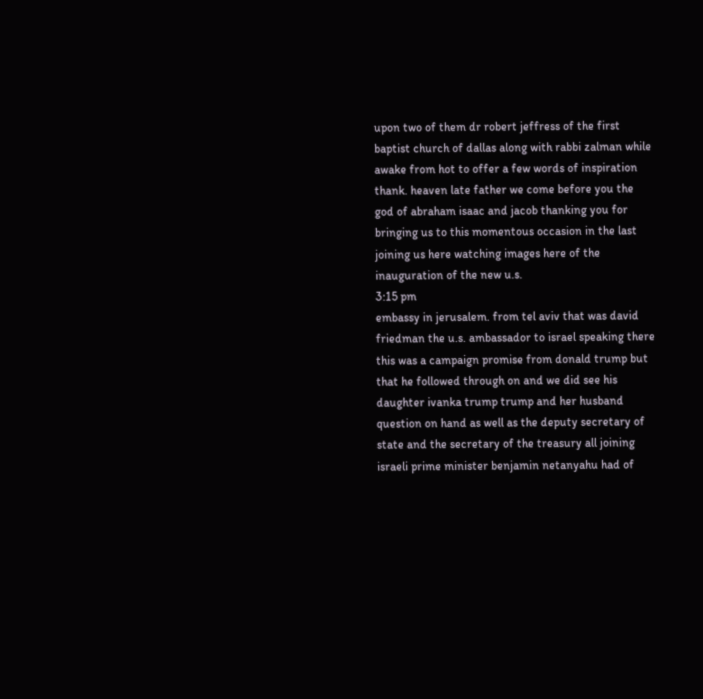upon two of them dr robert jeffress of the first baptist church of dallas along with rabbi zalman while awake from hot to offer a few words of inspiration thank. heaven late father we come before you the god of abraham isaac and jacob thanking you for bringing us to this momentous occasion in the last joining us here watching images here of the inauguration of the new u.s.
3:15 pm
embassy in jerusalem. from tel aviv that was david friedman the u.s. ambassador to israel speaking there this was a campaign promise from donald trump but that he followed through on and we did see his daughter ivanka trump trump and her husband question on hand as well as the deputy secretary of state and the secretary of the treasury all joining israeli prime minister benjamin netanyahu had of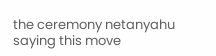the ceremony netanyahu saying this move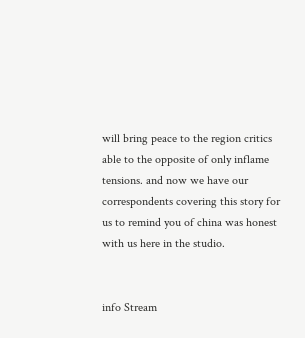will bring peace to the region critics able to the opposite of only inflame tensions. and now we have our correspondents covering this story for us to remind you of china was honest with us here in the studio.


info Stream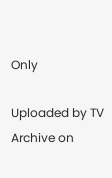Only

Uploaded by TV Archive on